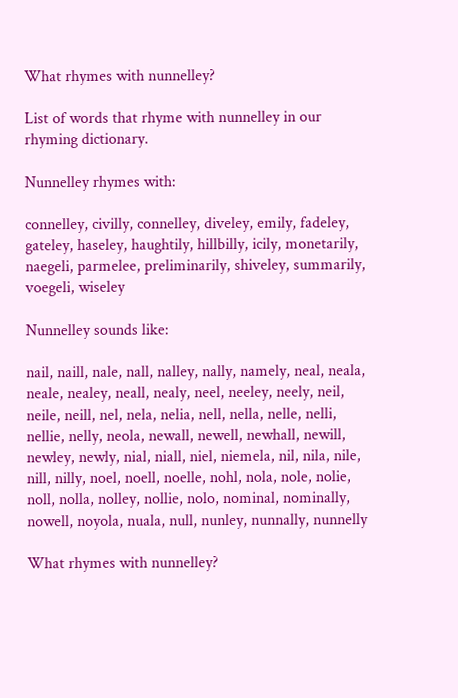What rhymes with nunnelley?

List of words that rhyme with nunnelley in our rhyming dictionary.

Nunnelley rhymes with:

connelley, civilly, connelley, diveley, emily, fadeley, gateley, haseley, haughtily, hillbilly, icily, monetarily, naegeli, parmelee, preliminarily, shiveley, summarily, voegeli, wiseley

Nunnelley sounds like:

nail, naill, nale, nall, nalley, nally, namely, neal, neala, neale, nealey, neall, nealy, neel, neeley, neely, neil, neile, neill, nel, nela, nelia, nell, nella, nelle, nelli, nellie, nelly, neola, newall, newell, newhall, newill, newley, newly, nial, niall, niel, niemela, nil, nila, nile, nill, nilly, noel, noell, noelle, nohl, nola, nole, nolie, noll, nolla, nolley, nollie, nolo, nominal, nominally, nowell, noyola, nuala, null, nunley, nunnally, nunnelly

What rhymes with nunnelley?